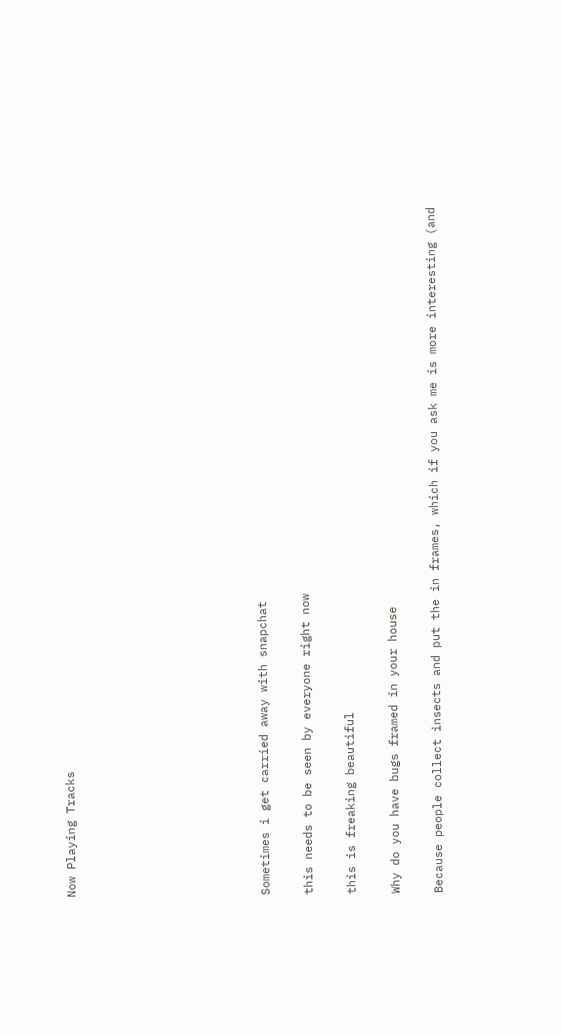Now Playing Tracks








Sometimes i get carried away with snapchat

this needs to be seen by everyone right now

this is freaking beautiful

Why do you have bugs framed in your house

Because people collect insects and put the in frames, which if you ask me is more interesting (and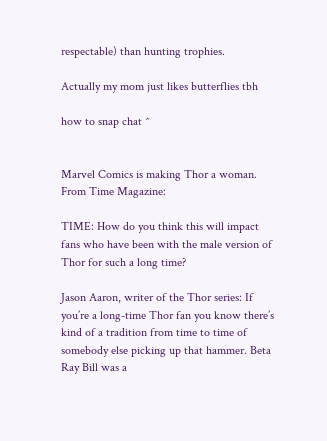respectable) than hunting trophies.

Actually my mom just likes butterflies tbh

how to snap chat ^


Marvel Comics is making Thor a woman.  From Time Magazine:

TIME: How do you think this will impact fans who have been with the male version of Thor for such a long time?

Jason Aaron, writer of the Thor series: If you’re a long-time Thor fan you know there’s kind of a tradition from time to time of somebody else picking up that hammer. Beta Ray Bill was a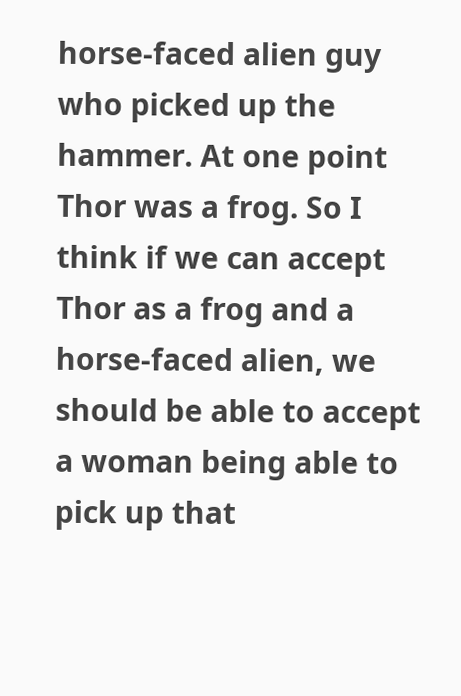horse-faced alien guy who picked up the hammer. At one point Thor was a frog. So I think if we can accept Thor as a frog and a horse-faced alien, we should be able to accept a woman being able to pick up that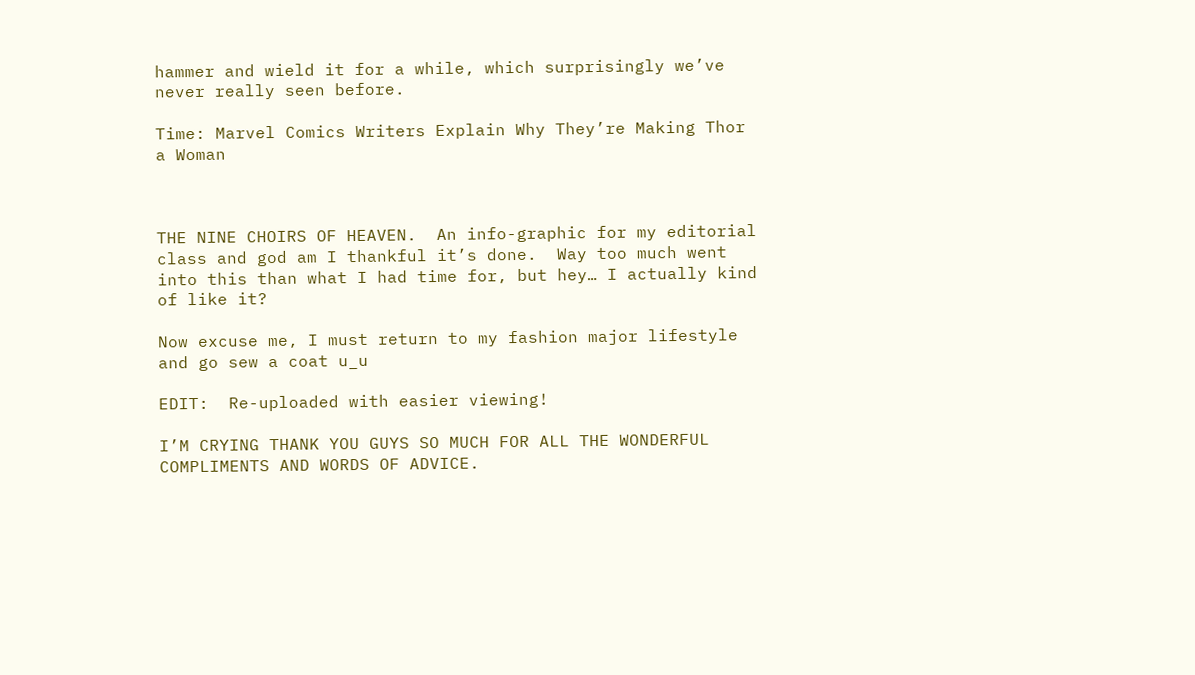hammer and wield it for a while, which surprisingly we’ve never really seen before.

Time: Marvel Comics Writers Explain Why They’re Making Thor a Woman



THE NINE CHOIRS OF HEAVEN.  An info-graphic for my editorial class and god am I thankful it’s done.  Way too much went into this than what I had time for, but hey… I actually kind of like it?

Now excuse me, I must return to my fashion major lifestyle and go sew a coat u_u

EDIT:  Re-uploaded with easier viewing!

I’M CRYING THANK YOU GUYS SO MUCH FOR ALL THE WONDERFUL COMPLIMENTS AND WORDS OF ADVICE.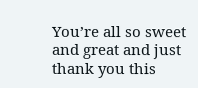You’re all so sweet and great and just thank you this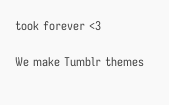took forever <3

We make Tumblr themes